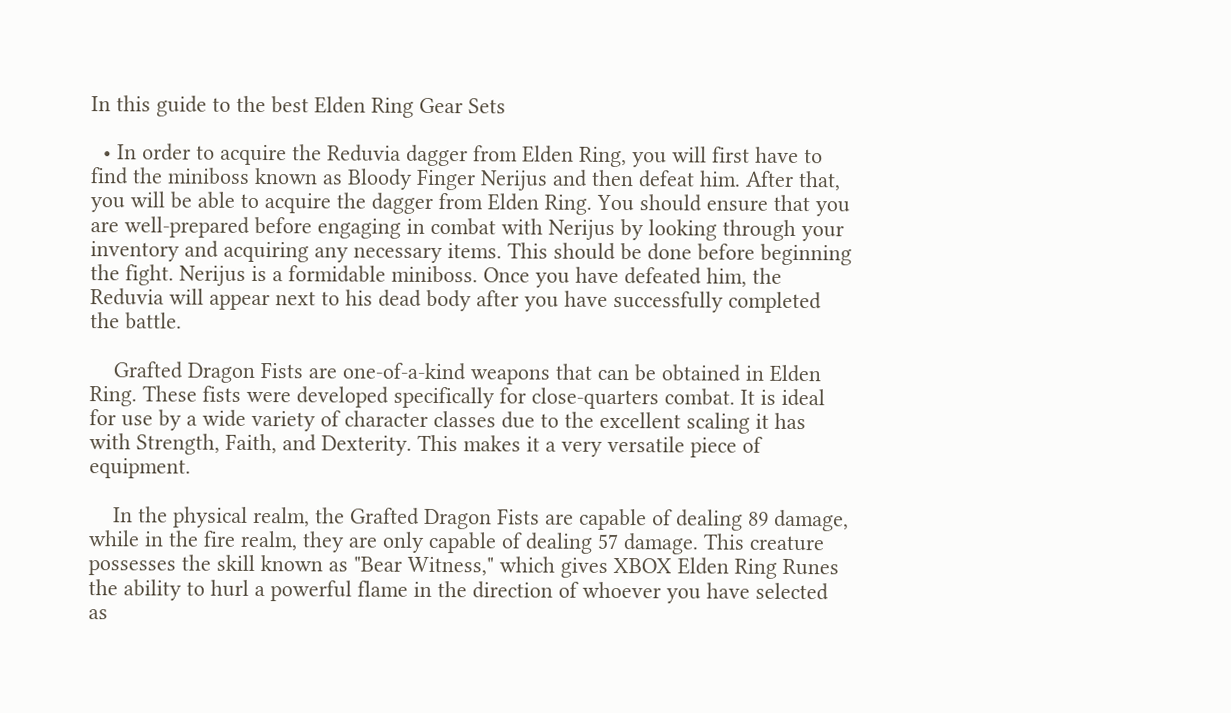In this guide to the best Elden Ring Gear Sets

  • In order to acquire the Reduvia dagger from Elden Ring, you will first have to find the miniboss known as Bloody Finger Nerijus and then defeat him. After that, you will be able to acquire the dagger from Elden Ring. You should ensure that you are well-prepared before engaging in combat with Nerijus by looking through your inventory and acquiring any necessary items. This should be done before beginning the fight. Nerijus is a formidable miniboss. Once you have defeated him, the Reduvia will appear next to his dead body after you have successfully completed the battle.

    Grafted Dragon Fists are one-of-a-kind weapons that can be obtained in Elden Ring. These fists were developed specifically for close-quarters combat. It is ideal for use by a wide variety of character classes due to the excellent scaling it has with Strength, Faith, and Dexterity. This makes it a very versatile piece of equipment.

    In the physical realm, the Grafted Dragon Fists are capable of dealing 89 damage, while in the fire realm, they are only capable of dealing 57 damage. This creature possesses the skill known as "Bear Witness," which gives XBOX Elden Ring Runes the ability to hurl a powerful flame in the direction of whoever you have selected as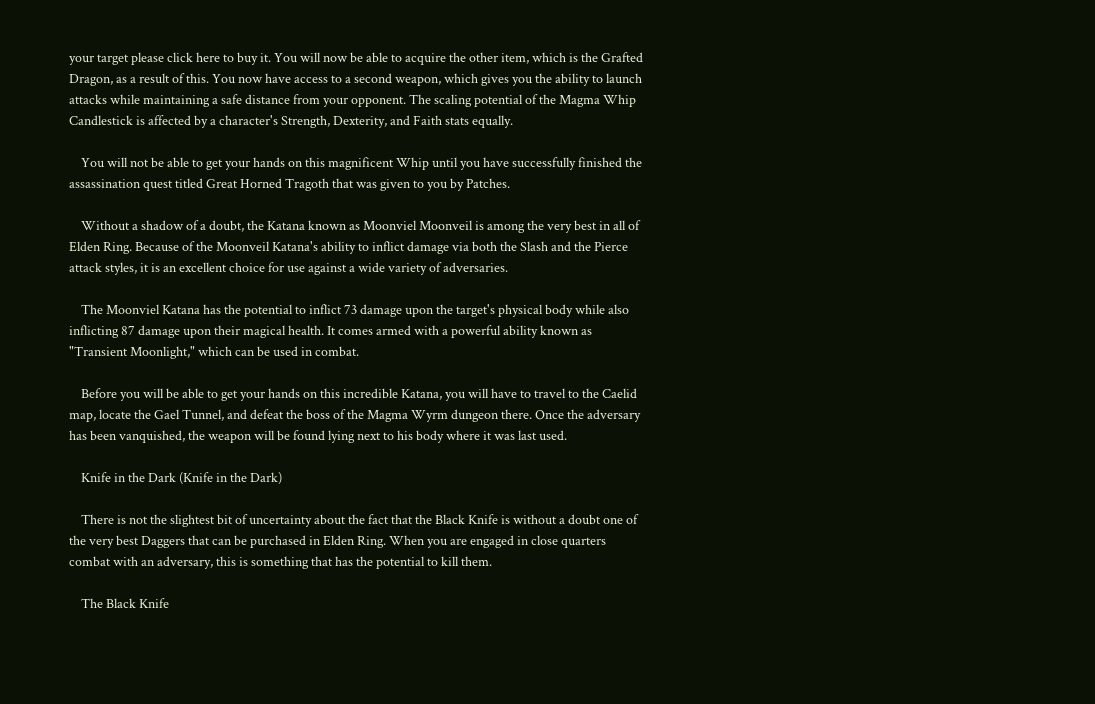your target please click here to buy it. You will now be able to acquire the other item, which is the Grafted Dragon, as a result of this. You now have access to a second weapon, which gives you the ability to launch attacks while maintaining a safe distance from your opponent. The scaling potential of the Magma Whip Candlestick is affected by a character's Strength, Dexterity, and Faith stats equally.

    You will not be able to get your hands on this magnificent Whip until you have successfully finished the assassination quest titled Great Horned Tragoth that was given to you by Patches.

    Without a shadow of a doubt, the Katana known as Moonviel Moonveil is among the very best in all of Elden Ring. Because of the Moonveil Katana's ability to inflict damage via both the Slash and the Pierce attack styles, it is an excellent choice for use against a wide variety of adversaries.

    The Moonviel Katana has the potential to inflict 73 damage upon the target's physical body while also inflicting 87 damage upon their magical health. It comes armed with a powerful ability known as "Transient Moonlight," which can be used in combat.

    Before you will be able to get your hands on this incredible Katana, you will have to travel to the Caelid map, locate the Gael Tunnel, and defeat the boss of the Magma Wyrm dungeon there. Once the adversary has been vanquished, the weapon will be found lying next to his body where it was last used.

    Knife in the Dark (Knife in the Dark)

    There is not the slightest bit of uncertainty about the fact that the Black Knife is without a doubt one of the very best Daggers that can be purchased in Elden Ring. When you are engaged in close quarters combat with an adversary, this is something that has the potential to kill them.

    The Black Knife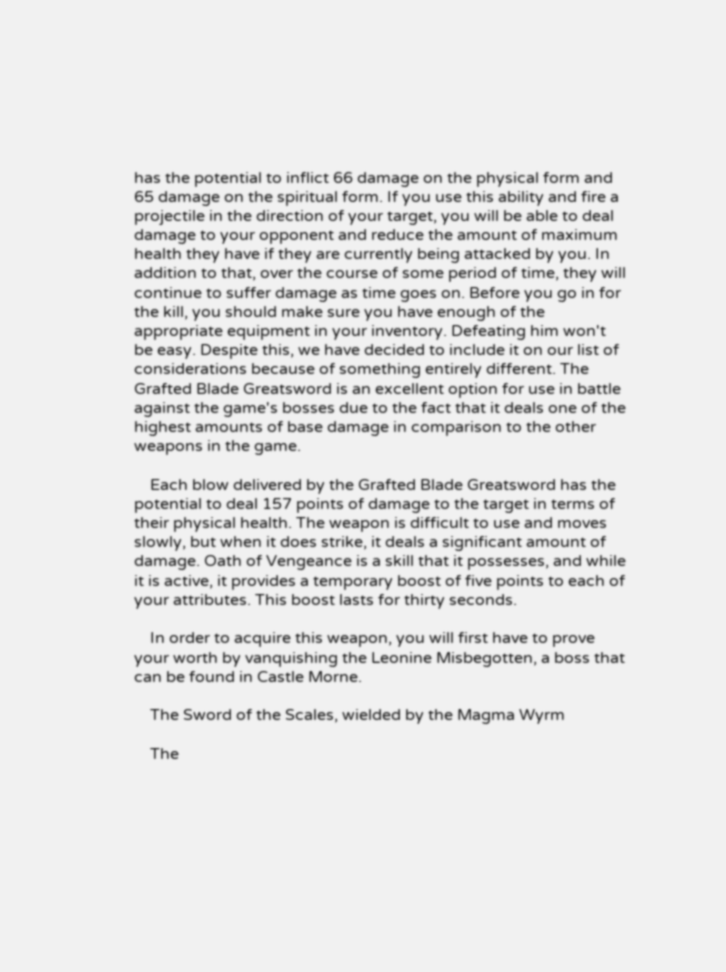has the potential to inflict 66 damage on the physical form and 65 damage on the spiritual form. If you use this ability and fire a projectile in the direction of your target, you will be able to deal damage to your opponent and reduce the amount of maximum health they have if they are currently being attacked by you. In addition to that, over the course of some period of time, they will continue to suffer damage as time goes on. Before you go in for the kill, you should make sure you have enough of the appropriate equipment in your inventory. Defeating him won't be easy. Despite this, we have decided to include it on our list of considerations because of something entirely different. The Grafted Blade Greatsword is an excellent option for use in battle against the game's bosses due to the fact that it deals one of the highest amounts of base damage in comparison to the other weapons in the game.

    Each blow delivered by the Grafted Blade Greatsword has the potential to deal 157 points of damage to the target in terms of their physical health. The weapon is difficult to use and moves slowly, but when it does strike, it deals a significant amount of damage. Oath of Vengeance is a skill that it possesses, and while it is active, it provides a temporary boost of five points to each of your attributes. This boost lasts for thirty seconds.

    In order to acquire this weapon, you will first have to prove your worth by vanquishing the Leonine Misbegotten, a boss that can be found in Castle Morne.

    The Sword of the Scales, wielded by the Magma Wyrm

    The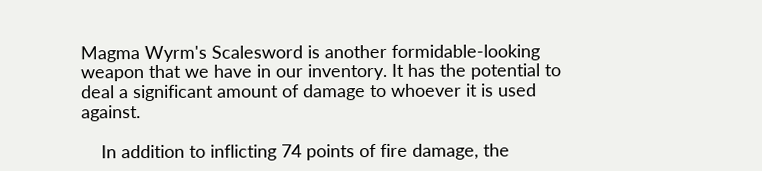Magma Wyrm's Scalesword is another formidable-looking weapon that we have in our inventory. It has the potential to deal a significant amount of damage to whoever it is used against.

    In addition to inflicting 74 points of fire damage, the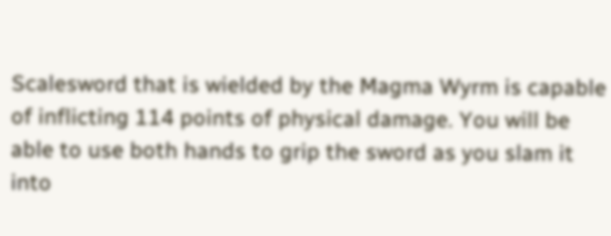Scalesword that is wielded by the Magma Wyrm is capable of inflicting 114 points of physical damage. You will be able to use both hands to grip the sword as you slam it into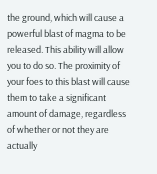the ground, which will cause a powerful blast of magma to be released. This ability will allow you to do so. The proximity of your foes to this blast will cause them to take a significant amount of damage, regardless of whether or not they are actually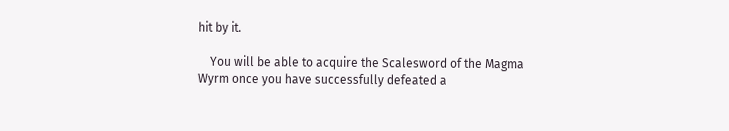hit by it.

    You will be able to acquire the Scalesword of the Magma Wyrm once you have successfully defeated a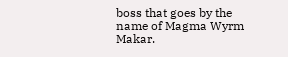boss that goes by the name of Magma Wyrm Makar.